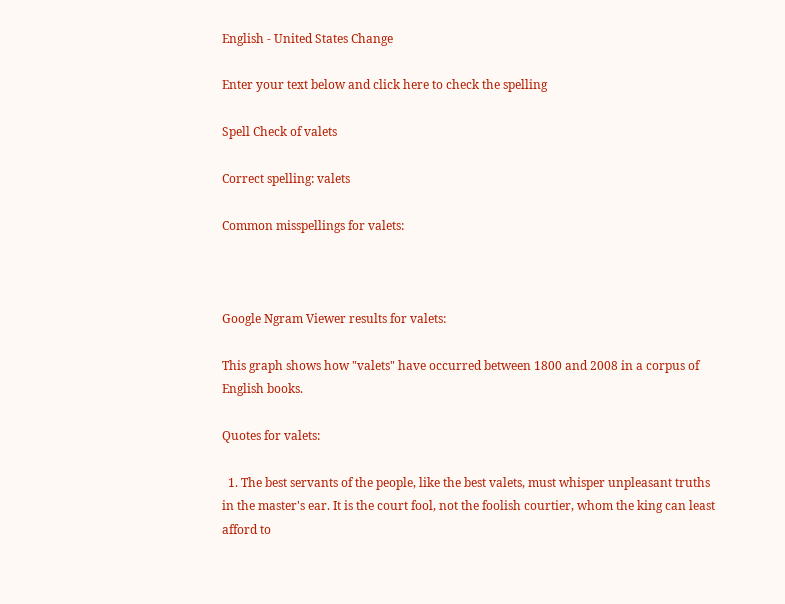English - United States Change

Enter your text below and click here to check the spelling

Spell Check of valets

Correct spelling: valets

Common misspellings for valets:



Google Ngram Viewer results for valets:

This graph shows how "valets" have occurred between 1800 and 2008 in a corpus of English books.

Quotes for valets:

  1. The best servants of the people, like the best valets, must whisper unpleasant truths in the master's ear. It is the court fool, not the foolish courtier, whom the king can least afford to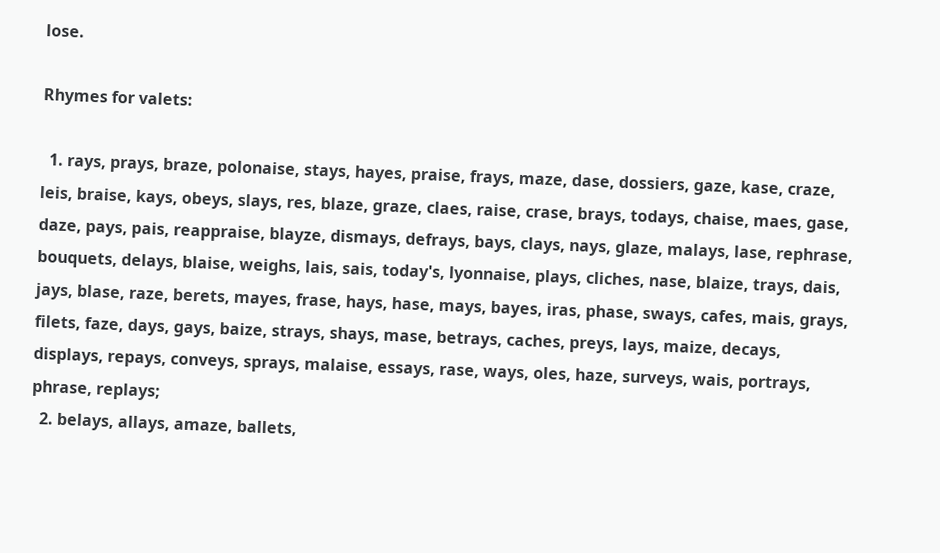lose.

Rhymes for valets:

  1. rays, prays, braze, polonaise, stays, hayes, praise, frays, maze, dase, dossiers, gaze, kase, craze, leis, braise, kays, obeys, slays, res, blaze, graze, claes, raise, crase, brays, todays, chaise, maes, gase, daze, pays, pais, reappraise, blayze, dismays, defrays, bays, clays, nays, glaze, malays, lase, rephrase, bouquets, delays, blaise, weighs, lais, sais, today's, lyonnaise, plays, cliches, nase, blaize, trays, dais, jays, blase, raze, berets, mayes, frase, hays, hase, mays, bayes, iras, phase, sways, cafes, mais, grays, filets, faze, days, gays, baize, strays, shays, mase, betrays, caches, preys, lays, maize, decays, displays, repays, conveys, sprays, malaise, essays, rase, ways, oles, haze, surveys, wais, portrays, phrase, replays;
  2. belays, allays, amaze, ballets,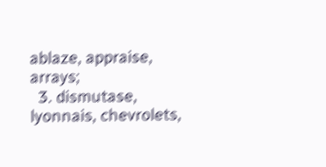ablaze, appraise, arrays;
  3. dismutase, lyonnais, chevrolets,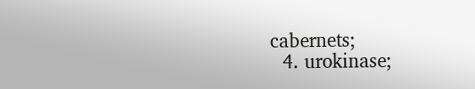cabernets;
  4. urokinase;